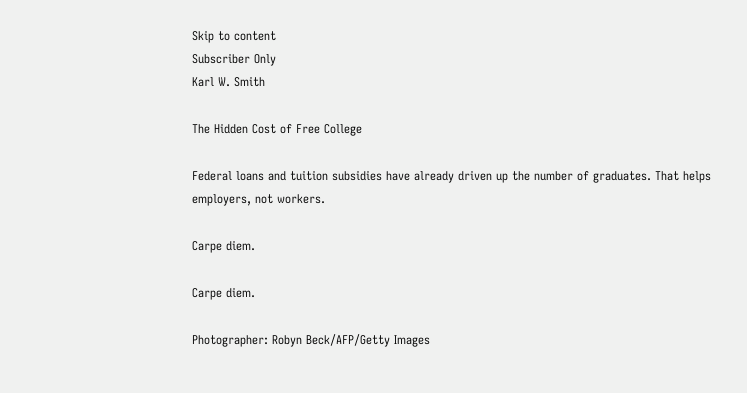Skip to content
Subscriber Only
Karl W. Smith

The Hidden Cost of Free College

Federal loans and tuition subsidies have already driven up the number of graduates. That helps employers, not workers.

Carpe diem.

Carpe diem.

Photographer: Robyn Beck/AFP/Getty Images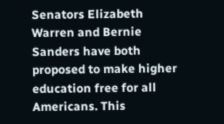Senators Elizabeth Warren and Bernie Sanders have both proposed to make higher education free for all Americans. This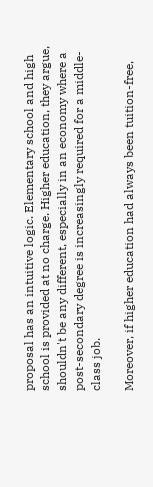proposal has an intuitive logic. Elementary school and high school is provided at no charge. Higher education, they argue, shouldn't be any different, especially in an economy where a post-secondary degree is increasingly required for a middle-class job.

Moreover, if higher education had always been tuition-free,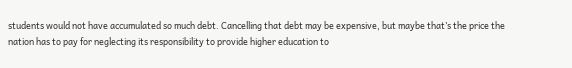students would not have accumulated so much debt. Cancelling that debt may be expensive, but maybe that’s the price the nation has to pay for neglecting its responsibility to provide higher education to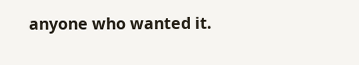anyone who wanted it.